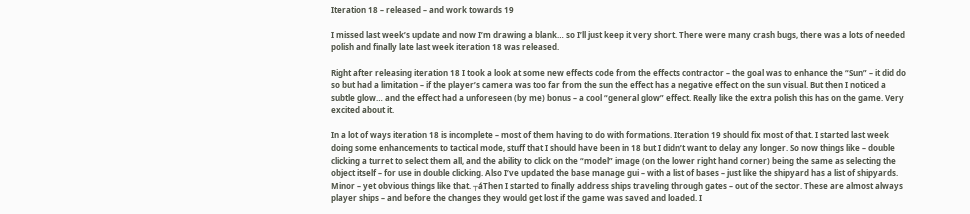Iteration 18 – released – and work towards 19

I missed last week’s update and now I’m drawing a blank… so I’ll just keep it very short. There were many crash bugs, there was a lots of needed polish and finally late last week iteration 18 was released.

Right after releasing iteration 18 I took a look at some new effects code from the effects contractor – the goal was to enhance the “Sun” – it did do so but had a limitation – if the player’s camera was too far from the sun the effect has a negative effect on the sun visual. But then I noticed a subtle glow… and the effect had a unforeseen (by me) bonus – a cool “general glow” effect. Really like the extra polish this has on the game. Very excited about it.

In a lot of ways iteration 18 is incomplete – most of them having to do with formations. Iteration 19 should fix most of that. I started last week doing some enhancements to tactical mode, stuff that I should have been in 18 but I didn’t want to delay any longer. So now things like – double clicking a turret to select them all, and the ability to click on the “model” image (on the lower right hand corner) being the same as selecting the object itself – for use in double clicking. Also I’ve updated the base manage gui – with a list of bases – just like the shipyard has a list of shipyards. Minor – yet obvious things like that. ┬áThen I started to finally address ships traveling through gates – out of the sector. These are almost always player ships – and before the changes they would get lost if the game was saved and loaded. I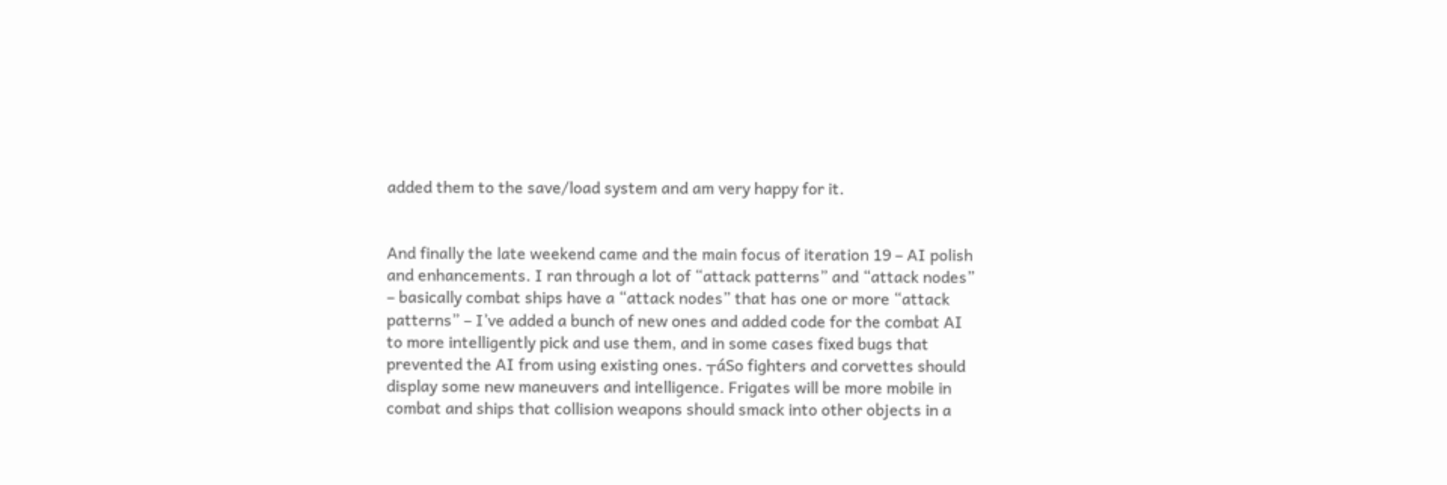added them to the save/load system and am very happy for it.


And finally the late weekend came and the main focus of iteration 19 – AI polish and enhancements. I ran through a lot of “attack patterns” and “attack nodes” – basically combat ships have a “attack nodes” that has one or more “attack patterns” – I’ve added a bunch of new ones and added code for the combat AI to more intelligently pick and use them, and in some cases fixed bugs that prevented the AI from using existing ones. ┬áSo fighters and corvettes should display some new maneuvers and intelligence. Frigates will be more mobile in combat and ships that collision weapons should smack into other objects in a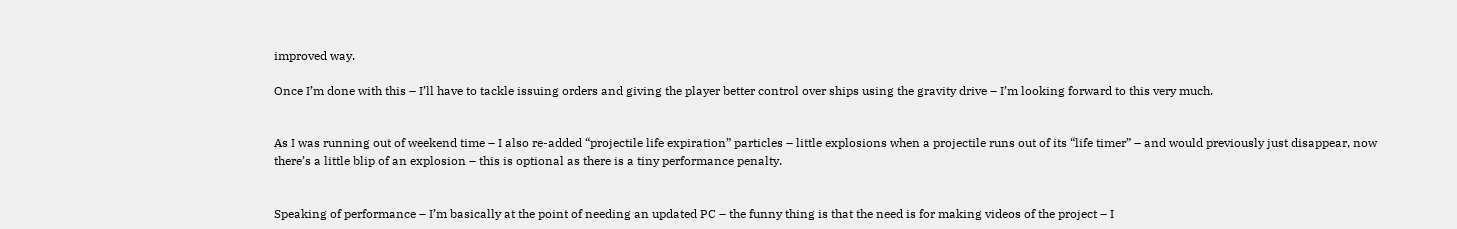improved way.

Once I’m done with this – I’ll have to tackle issuing orders and giving the player better control over ships using the gravity drive – I’m looking forward to this very much.


As I was running out of weekend time – I also re-added “projectile life expiration” particles – little explosions when a projectile runs out of its “life timer” – and would previously just disappear, now there’s a little blip of an explosion – this is optional as there is a tiny performance penalty.


Speaking of performance – I’m basically at the point of needing an updated PC – the funny thing is that the need is for making videos of the project – I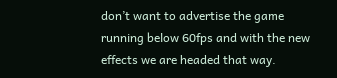don’t want to advertise the game running below 60fps and with the new effects we are headed that way.